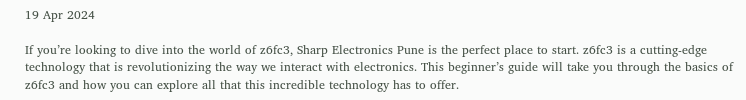19 Apr 2024

If you’re looking to dive into the world of z6fc3, Sharp Electronics Pune is the perfect place to start. z6fc3 is a cutting-edge technology that is revolutionizing the way we interact with electronics. This beginner’s guide will take you through the basics of z6fc3 and how you can explore all that this incredible technology has to offer.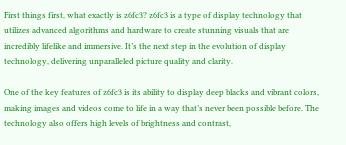First things first, what exactly is z6fc3? z6fc3 is a type of display technology that utilizes advanced algorithms and hardware to create stunning visuals that are incredibly lifelike and immersive. It’s the next step in the evolution of display technology, delivering unparalleled picture quality and clarity.

One of the key features of z6fc3 is its ability to display deep blacks and vibrant colors, making images and videos come to life in a way that’s never been possible before. The technology also offers high levels of brightness and contrast,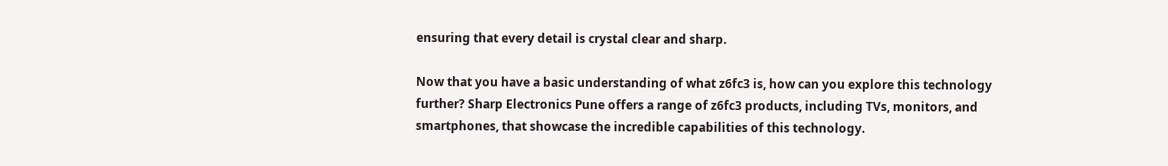ensuring that every detail is crystal clear and sharp.

Now that you have a basic understanding of what z6fc3 is, how can you explore this technology further? Sharp Electronics Pune offers a range of z6fc3 products, including TVs, monitors, and smartphones, that showcase the incredible capabilities of this technology.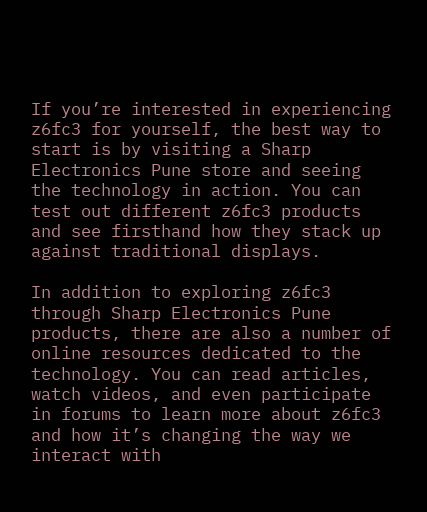If you’re interested in experiencing z6fc3 for yourself, the best way to start is by visiting a Sharp Electronics Pune store and seeing the technology in action. You can test out different z6fc3 products and see firsthand how they stack up against traditional displays.

In addition to exploring z6fc3 through Sharp Electronics Pune products, there are also a number of online resources dedicated to the technology. You can read articles, watch videos, and even participate in forums to learn more about z6fc3 and how it’s changing the way we interact with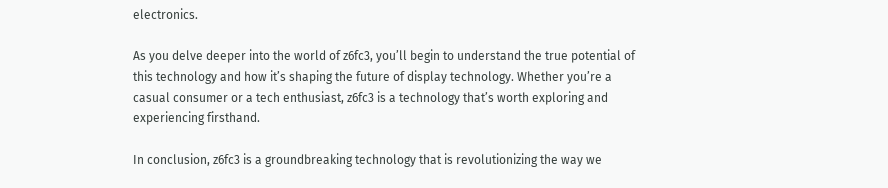electronics.

As you delve deeper into the world of z6fc3, you’ll begin to understand the true potential of this technology and how it’s shaping the future of display technology. Whether you’re a casual consumer or a tech enthusiast, z6fc3 is a technology that’s worth exploring and experiencing firsthand.

In conclusion, z6fc3 is a groundbreaking technology that is revolutionizing the way we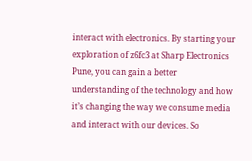interact with electronics. By starting your exploration of z6fc3 at Sharp Electronics Pune, you can gain a better understanding of the technology and how it’s changing the way we consume media and interact with our devices. So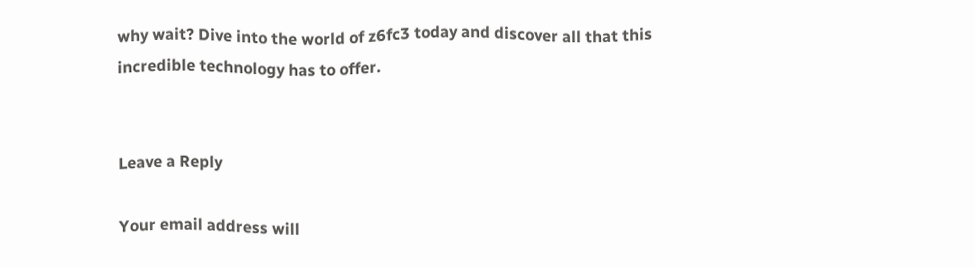why wait? Dive into the world of z6fc3 today and discover all that this incredible technology has to offer.


Leave a Reply

Your email address will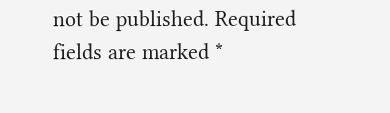not be published. Required fields are marked *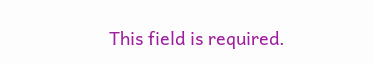This field is required.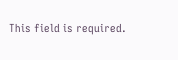This field is required.